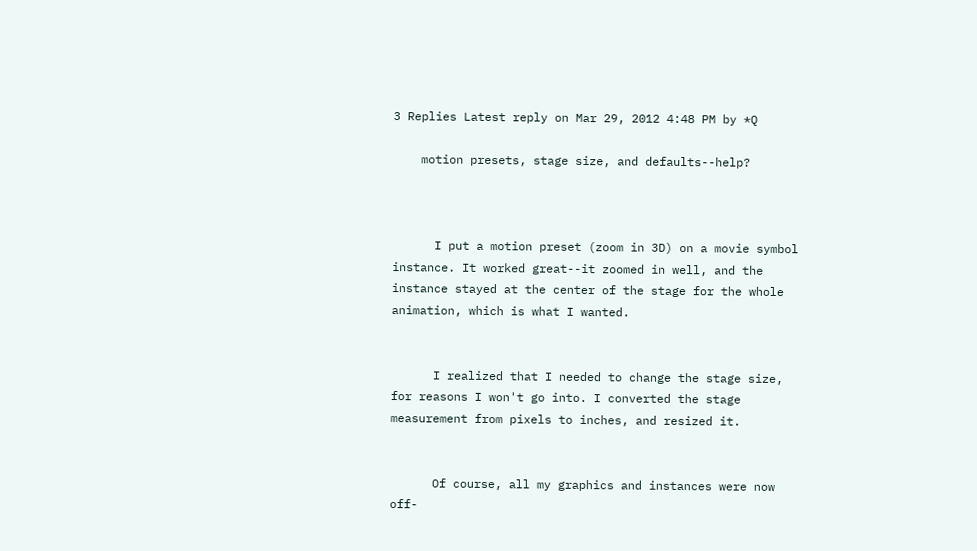3 Replies Latest reply on Mar 29, 2012 4:48 PM by *Q

    motion presets, stage size, and defaults--help?



      I put a motion preset (zoom in 3D) on a movie symbol instance. It worked great--it zoomed in well, and the instance stayed at the center of the stage for the whole animation, which is what I wanted.


      I realized that I needed to change the stage size, for reasons I won't go into. I converted the stage measurement from pixels to inches, and resized it.


      Of course, all my graphics and instances were now off-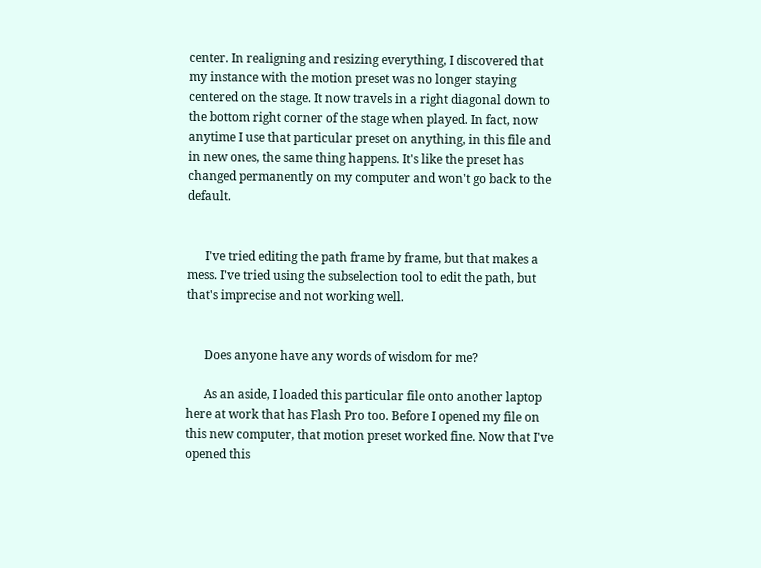center. In realigning and resizing everything, I discovered that my instance with the motion preset was no longer staying centered on the stage. It now travels in a right diagonal down to the bottom right corner of the stage when played. In fact, now anytime I use that particular preset on anything, in this file and in new ones, the same thing happens. It's like the preset has changed permanently on my computer and won't go back to the default.


      I've tried editing the path frame by frame, but that makes a mess. I've tried using the subselection tool to edit the path, but that's imprecise and not working well.


      Does anyone have any words of wisdom for me?

      As an aside, I loaded this particular file onto another laptop here at work that has Flash Pro too. Before I opened my file on this new computer, that motion preset worked fine. Now that I've opened this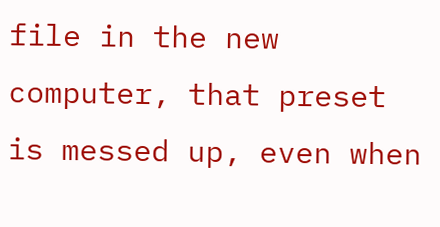file in the new computer, that preset is messed up, even when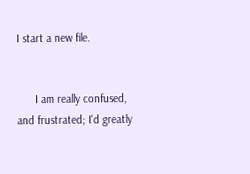I start a new file.


      I am really confused, and frustrated; I'd greatly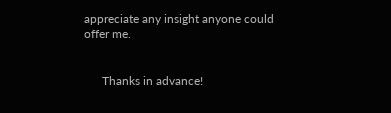appreciate any insight anyone could offer me.


      Thanks in advance!